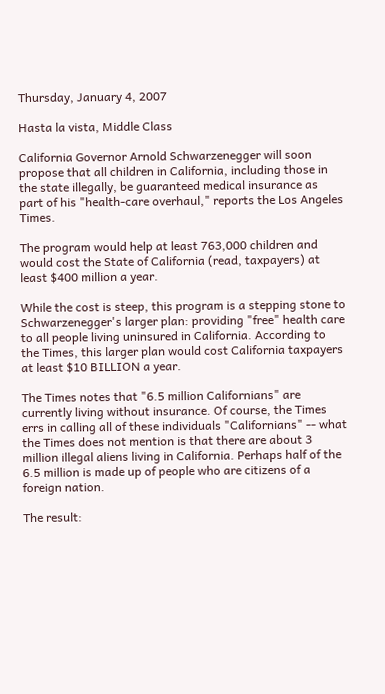Thursday, January 4, 2007

Hasta la vista, Middle Class

California Governor Arnold Schwarzenegger will soon propose that all children in California, including those in the state illegally, be guaranteed medical insurance as part of his "health-care overhaul," reports the Los Angeles Times.

The program would help at least 763,000 children and would cost the State of California (read, taxpayers) at least $400 million a year.

While the cost is steep, this program is a stepping stone to Schwarzenegger's larger plan: providing "free" health care to all people living uninsured in California. According to the Times, this larger plan would cost California taxpayers at least $10 BILLION a year.

The Times notes that "6.5 million Californians" are currently living without insurance. Of course, the Times errs in calling all of these individuals "Californians" -- what the Times does not mention is that there are about 3 million illegal aliens living in California. Perhaps half of the 6.5 million is made up of people who are citizens of a foreign nation.

The result: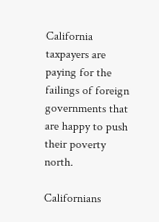California taxpayers are paying for the failings of foreign governments that are happy to push their poverty north.

Californians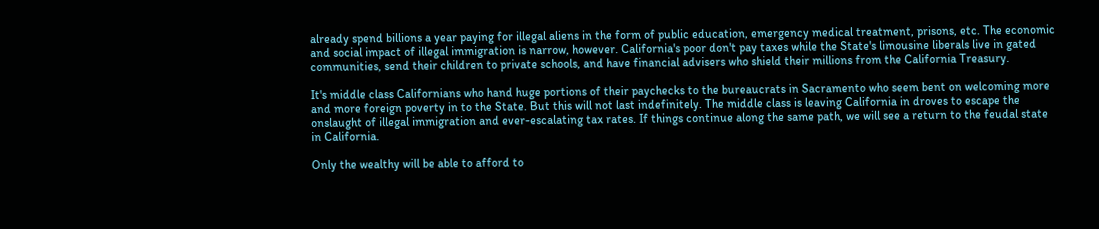already spend billions a year paying for illegal aliens in the form of public education, emergency medical treatment, prisons, etc. The economic and social impact of illegal immigration is narrow, however. California's poor don't pay taxes while the State's limousine liberals live in gated communities, send their children to private schools, and have financial advisers who shield their millions from the California Treasury.

It's middle class Californians who hand huge portions of their paychecks to the bureaucrats in Sacramento who seem bent on welcoming more and more foreign poverty in to the State. But this will not last indefinitely. The middle class is leaving California in droves to escape the onslaught of illegal immigration and ever-escalating tax rates. If things continue along the same path, we will see a return to the feudal state in California.

Only the wealthy will be able to afford to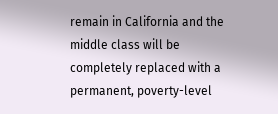remain in California and the middle class will be completely replaced with a permanent, poverty-level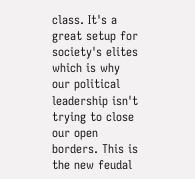class. It's a great setup for society's elites which is why our political leadership isn't trying to close our open borders. This is the new feudal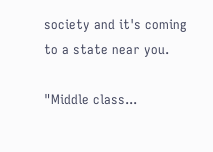society and it's coming to a state near you.

"Middle class...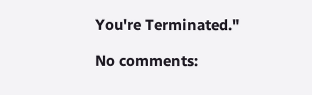You're Terminated."

No comments: